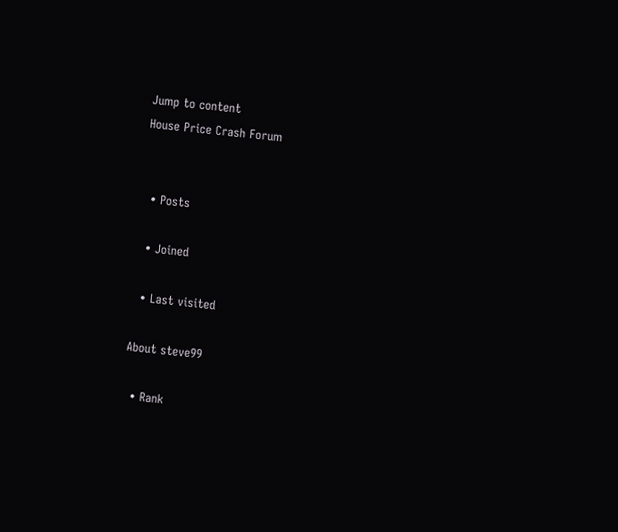Jump to content
House Price Crash Forum


  • Posts

  • Joined

  • Last visited

About steve99

  • Rank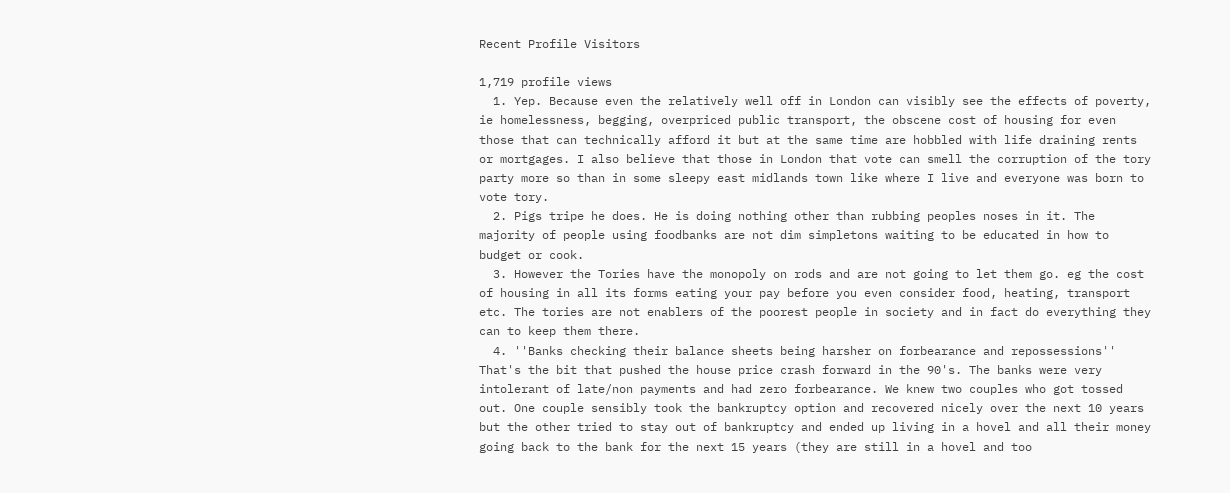Recent Profile Visitors

1,719 profile views
  1. Yep. Because even the relatively well off in London can visibly see the effects of poverty, ie homelessness, begging, overpriced public transport, the obscene cost of housing for even those that can technically afford it but at the same time are hobbled with life draining rents or mortgages. I also believe that those in London that vote can smell the corruption of the tory party more so than in some sleepy east midlands town like where I live and everyone was born to vote tory.
  2. Pigs tripe he does. He is doing nothing other than rubbing peoples noses in it. The majority of people using foodbanks are not dim simpletons waiting to be educated in how to budget or cook.
  3. However the Tories have the monopoly on rods and are not going to let them go. eg the cost of housing in all its forms eating your pay before you even consider food, heating, transport etc. The tories are not enablers of the poorest people in society and in fact do everything they can to keep them there.
  4. ''Banks checking their balance sheets being harsher on forbearance and repossessions'' That's the bit that pushed the house price crash forward in the 90's. The banks were very intolerant of late/non payments and had zero forbearance. We knew two couples who got tossed out. One couple sensibly took the bankruptcy option and recovered nicely over the next 10 years but the other tried to stay out of bankruptcy and ended up living in a hovel and all their money going back to the bank for the next 15 years (they are still in a hovel and too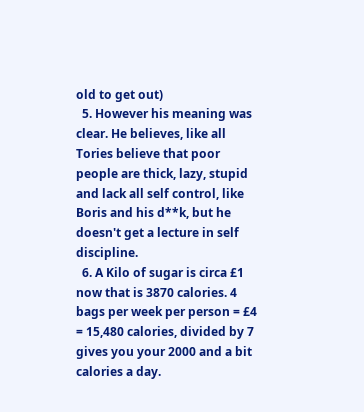old to get out)
  5. However his meaning was clear. He believes, like all Tories believe that poor people are thick, lazy, stupid and lack all self control, like Boris and his d**k, but he doesn't get a lecture in self discipline.
  6. A Kilo of sugar is circa £1 now that is 3870 calories. 4 bags per week per person = £4 = 15,480 calories, divided by 7 gives you your 2000 and a bit calories a day.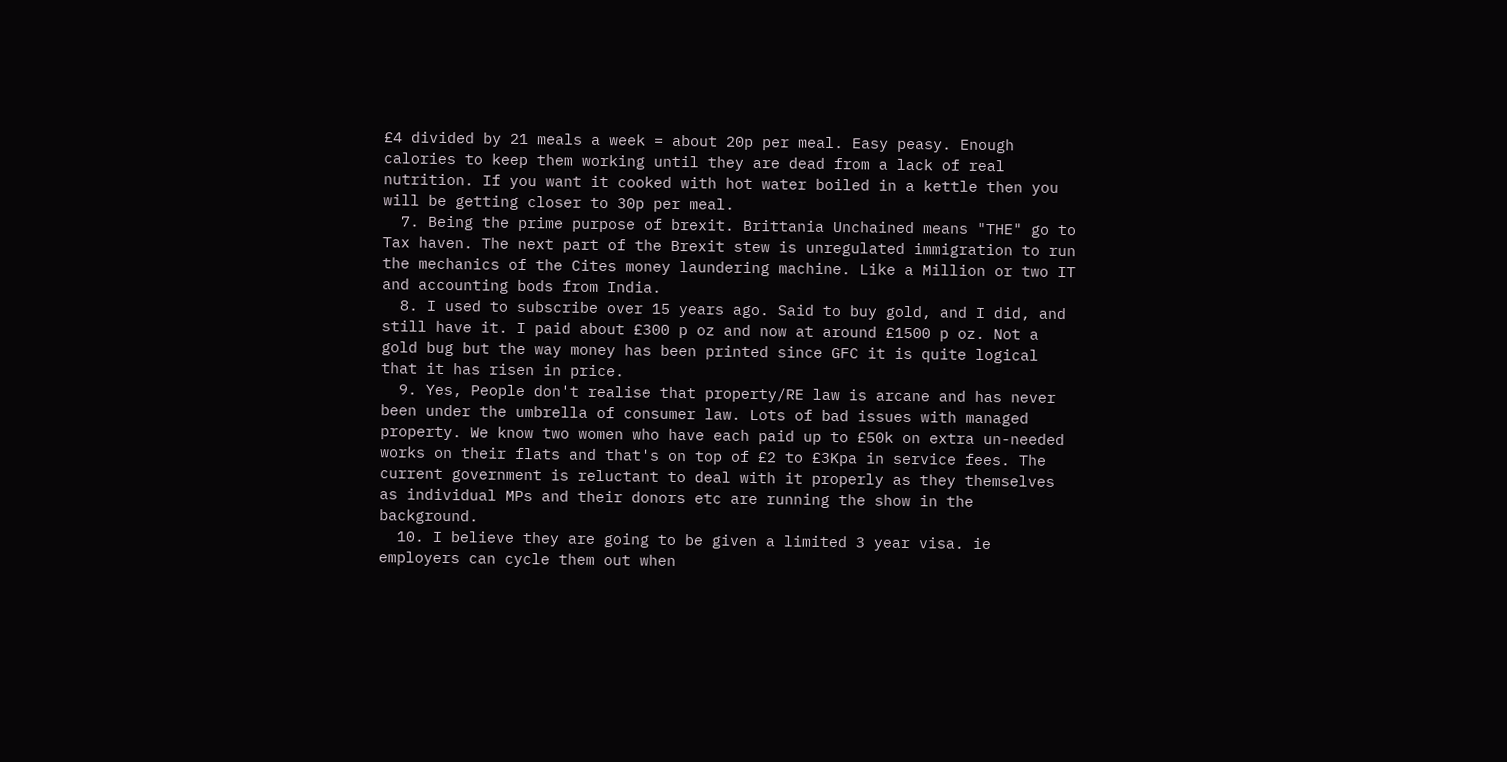£4 divided by 21 meals a week = about 20p per meal. Easy peasy. Enough calories to keep them working until they are dead from a lack of real nutrition. If you want it cooked with hot water boiled in a kettle then you will be getting closer to 30p per meal.
  7. Being the prime purpose of brexit. Brittania Unchained means "THE" go to Tax haven. The next part of the Brexit stew is unregulated immigration to run the mechanics of the Cites money laundering machine. Like a Million or two IT and accounting bods from India.
  8. I used to subscribe over 15 years ago. Said to buy gold, and I did, and still have it. I paid about £300 p oz and now at around £1500 p oz. Not a gold bug but the way money has been printed since GFC it is quite logical that it has risen in price.
  9. Yes, People don't realise that property/RE law is arcane and has never been under the umbrella of consumer law. Lots of bad issues with managed property. We know two women who have each paid up to £50k on extra un-needed works on their flats and that's on top of £2 to £3Kpa in service fees. The current government is reluctant to deal with it properly as they themselves as individual MPs and their donors etc are running the show in the background.
  10. I believe they are going to be given a limited 3 year visa. ie employers can cycle them out when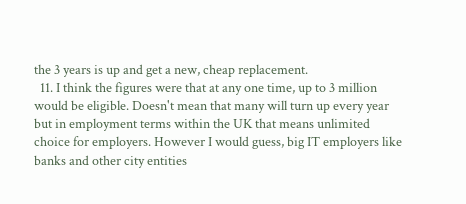the 3 years is up and get a new, cheap replacement.
  11. I think the figures were that at any one time, up to 3 million would be eligible. Doesn't mean that many will turn up every year but in employment terms within the UK that means unlimited choice for employers. However I would guess, big IT employers like banks and other city entities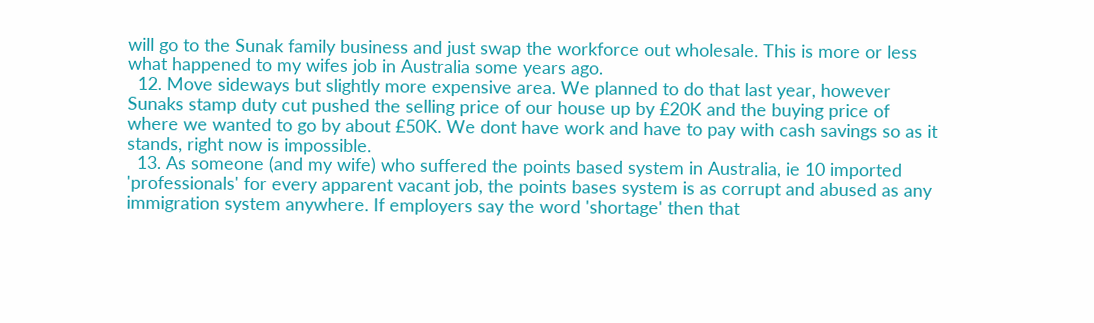will go to the Sunak family business and just swap the workforce out wholesale. This is more or less what happened to my wifes job in Australia some years ago.
  12. Move sideways but slightly more expensive area. We planned to do that last year, however Sunaks stamp duty cut pushed the selling price of our house up by £20K and the buying price of where we wanted to go by about £50K. We dont have work and have to pay with cash savings so as it stands, right now is impossible.
  13. As someone (and my wife) who suffered the points based system in Australia, ie 10 imported 'professionals' for every apparent vacant job, the points bases system is as corrupt and abused as any immigration system anywhere. If employers say the word 'shortage' then that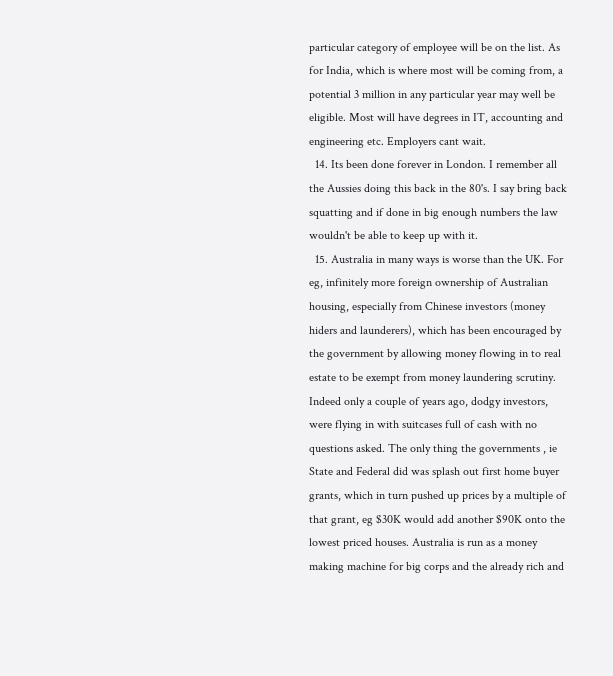particular category of employee will be on the list. As for India, which is where most will be coming from, a potential 3 million in any particular year may well be eligible. Most will have degrees in IT, accounting and engineering etc. Employers cant wait.
  14. Its been done forever in London. I remember all the Aussies doing this back in the 80's. I say bring back squatting and if done in big enough numbers the law wouldn't be able to keep up with it.
  15. Australia in many ways is worse than the UK. For eg, infinitely more foreign ownership of Australian housing, especially from Chinese investors (money hiders and launderers), which has been encouraged by the government by allowing money flowing in to real estate to be exempt from money laundering scrutiny. Indeed only a couple of years ago, dodgy investors, were flying in with suitcases full of cash with no questions asked. The only thing the governments , ie State and Federal did was splash out first home buyer grants, which in turn pushed up prices by a multiple of that grant, eg $30K would add another $90K onto the lowest priced houses. Australia is run as a money making machine for big corps and the already rich and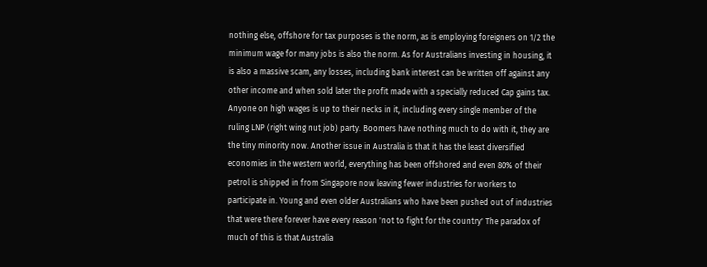nothing else, offshore for tax purposes is the norm, as is employing foreigners on 1/2 the minimum wage for many jobs is also the norm. As for Australians investing in housing, it is also a massive scam, any losses, including bank interest can be written off against any other income and when sold later the profit made with a specially reduced Cap gains tax. Anyone on high wages is up to their necks in it, including every single member of the ruling LNP (right wing nut job) party. Boomers have nothing much to do with it, they are the tiny minority now. Another issue in Australia is that it has the least diversified economies in the western world, everything has been offshored and even 80% of their petrol is shipped in from Singapore now leaving fewer industries for workers to participate in. Young and even older Australians who have been pushed out of industries that were there forever have every reason 'not to fight for the country' The paradox of much of this is that Australia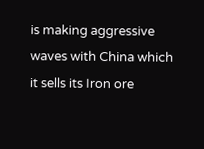is making aggressive waves with China which it sells its Iron ore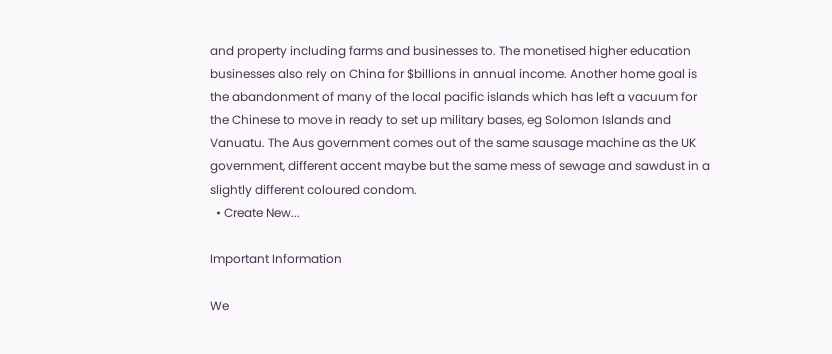and property including farms and businesses to. The monetised higher education businesses also rely on China for $billions in annual income. Another home goal is the abandonment of many of the local pacific islands which has left a vacuum for the Chinese to move in ready to set up military bases, eg Solomon Islands and Vanuatu. The Aus government comes out of the same sausage machine as the UK government, different accent maybe but the same mess of sewage and sawdust in a slightly different coloured condom.
  • Create New...

Important Information

We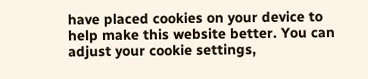have placed cookies on your device to help make this website better. You can adjust your cookie settings,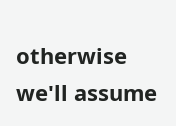otherwise we'll assume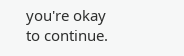you're okay to continue.